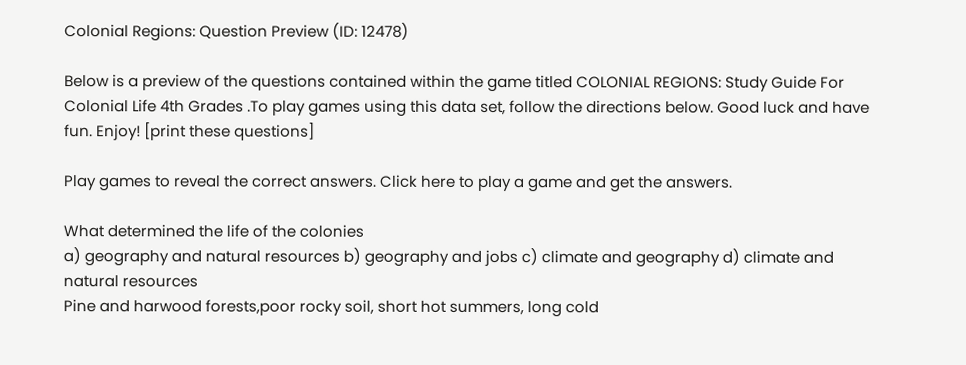Colonial Regions: Question Preview (ID: 12478)

Below is a preview of the questions contained within the game titled COLONIAL REGIONS: Study Guide For Colonial Life 4th Grades .To play games using this data set, follow the directions below. Good luck and have fun. Enjoy! [print these questions]

Play games to reveal the correct answers. Click here to play a game and get the answers.

What determined the life of the colonies
a) geography and natural resources b) geography and jobs c) climate and geography d) climate and natural resources
Pine and harwood forests,poor rocky soil, short hot summers, long cold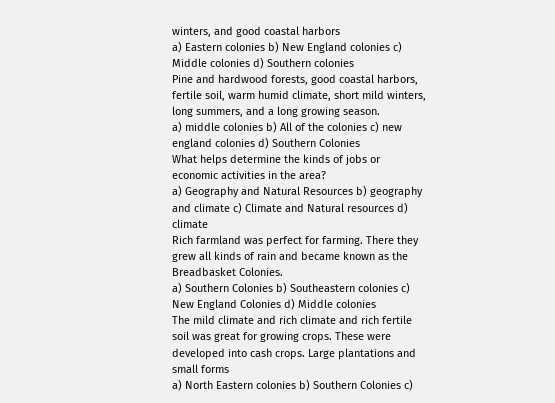winters, and good coastal harbors
a) Eastern colonies b) New England colonies c) Middle colonies d) Southern colonies
Pine and hardwood forests, good coastal harbors, fertile soil, warm humid climate, short mild winters, long summers, and a long growing season.
a) middle colonies b) All of the colonies c) new england colonies d) Southern Colonies
What helps determine the kinds of jobs or economic activities in the area?
a) Geography and Natural Resources b) geography and climate c) Climate and Natural resources d) climate
Rich farmland was perfect for farming. There they grew all kinds of rain and became known as the Breadbasket Colonies.
a) Southern Colonies b) Southeastern colonies c) New England Colonies d) Middle colonies
The mild climate and rich climate and rich fertile soil was great for growing crops. These were developed into cash crops. Large plantations and small forms
a) North Eastern colonies b) Southern Colonies c)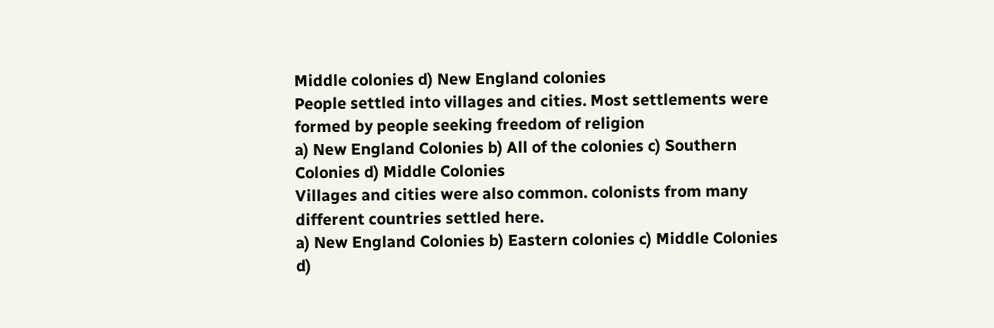Middle colonies d) New England colonies
People settled into villages and cities. Most settlements were formed by people seeking freedom of religion
a) New England Colonies b) All of the colonies c) Southern Colonies d) Middle Colonies
Villages and cities were also common. colonists from many different countries settled here.
a) New England Colonies b) Eastern colonies c) Middle Colonies d)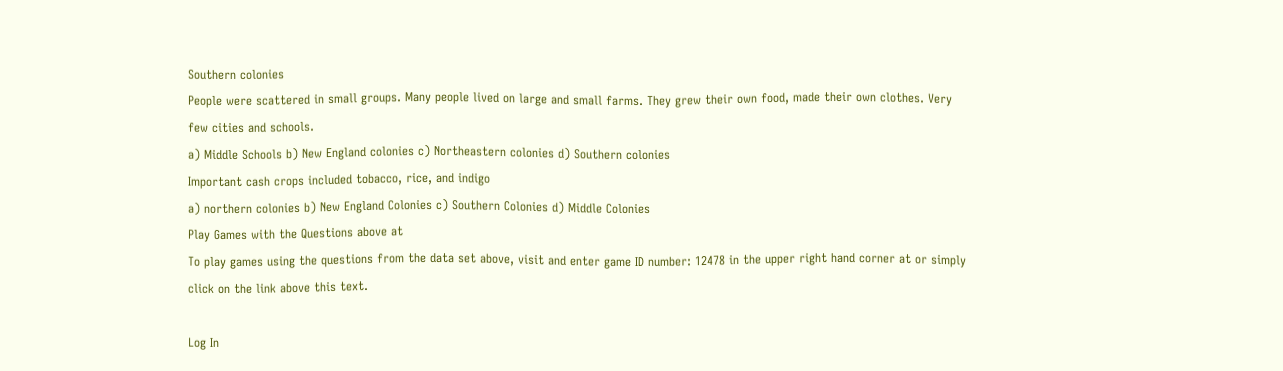Southern colonies
People were scattered in small groups. Many people lived on large and small farms. They grew their own food, made their own clothes. Very few cities and schools.
a) Middle Schools b) New England colonies c) Northeastern colonies d) Southern colonies
Important cash crops included tobacco, rice, and indigo
a) northern colonies b) New England Colonies c) Southern Colonies d) Middle Colonies
Play Games with the Questions above at
To play games using the questions from the data set above, visit and enter game ID number: 12478 in the upper right hand corner at or simply click on the link above this text.

Log In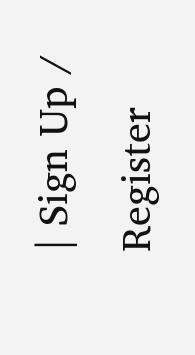| Sign Up / Register